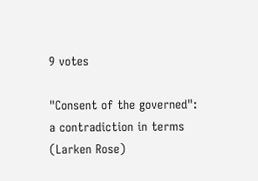9 votes

"Consent of the governed": a contradiction in terms (Larken Rose)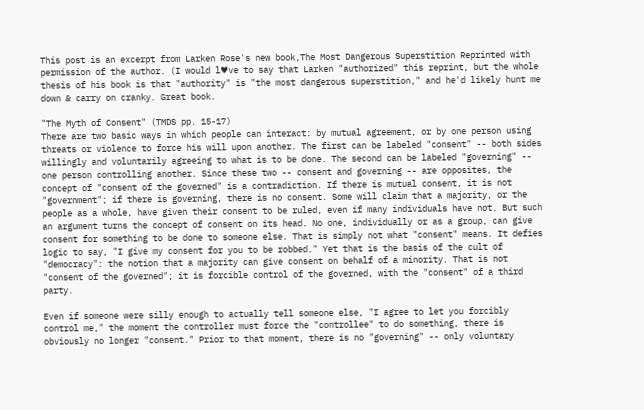This post is an excerpt from Larken Rose's new book,The Most Dangerous Superstition Reprinted with permission of the author. (I would l♥ve to say that Larken "authorized" this reprint, but the whole thesis of his book is that "authority" is "the most dangerous superstition," and he'd likely hunt me down & carry on cranky. Great book.

"The Myth of Consent" (TMDS pp. 15-17)
There are two basic ways in which people can interact: by mutual agreement, or by one person using threats or violence to force his will upon another. The first can be labeled "consent" -- both sides willingly and voluntarily agreeing to what is to be done. The second can be labeled "governing" -- one person controlling another. Since these two -- consent and governing -- are opposites, the concept of "consent of the governed" is a contradiction. If there is mutual consent, it is not "government"; if there is governing, there is no consent. Some will claim that a majority, or the people as a whole, have given their consent to be ruled, even if many individuals have not. But such an argument turns the concept of consent on its head. No one, individually or as a group, can give consent for something to be done to someone else. That is simply not what "consent" means. It defies logic to say, "I give my consent for you to be robbed." Yet that is the basis of the cult of "democracy": the notion that a majority can give consent on behalf of a minority. That is not "consent of the governed"; it is forcible control of the governed, with the "consent" of a third party.

Even if someone were silly enough to actually tell someone else, "I agree to let you forcibly control me," the moment the controller must force the "controllee" to do something, there is obviously no longer "consent." Prior to that moment, there is no "governing" -- only voluntary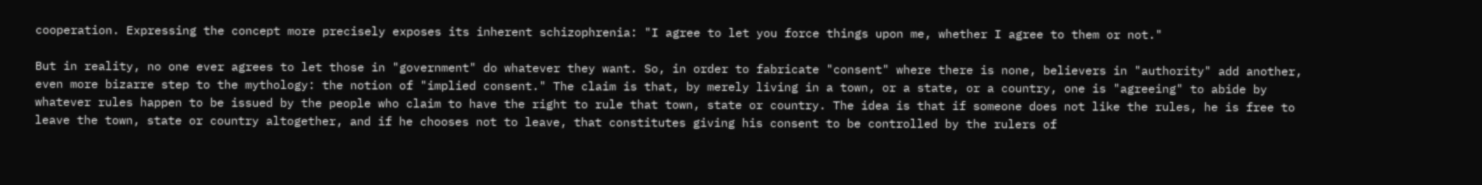cooperation. Expressing the concept more precisely exposes its inherent schizophrenia: "I agree to let you force things upon me, whether I agree to them or not."

But in reality, no one ever agrees to let those in "government" do whatever they want. So, in order to fabricate "consent" where there is none, believers in "authority" add another, even more bizarre step to the mythology: the notion of "implied consent." The claim is that, by merely living in a town, or a state, or a country, one is "agreeing" to abide by whatever rules happen to be issued by the people who claim to have the right to rule that town, state or country. The idea is that if someone does not like the rules, he is free to leave the town, state or country altogether, and if he chooses not to leave, that constitutes giving his consent to be controlled by the rulers of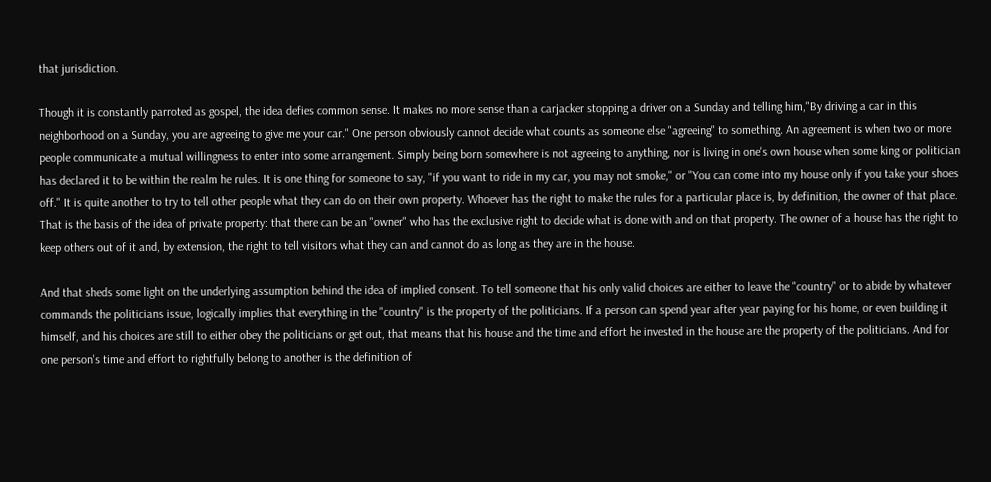that jurisdiction.

Though it is constantly parroted as gospel, the idea defies common sense. It makes no more sense than a carjacker stopping a driver on a Sunday and telling him,"By driving a car in this neighborhood on a Sunday, you are agreeing to give me your car." One person obviously cannot decide what counts as someone else "agreeing" to something. An agreement is when two or more people communicate a mutual willingness to enter into some arrangement. Simply being born somewhere is not agreeing to anything, nor is living in one's own house when some king or politician has declared it to be within the realm he rules. It is one thing for someone to say, "if you want to ride in my car, you may not smoke," or "You can come into my house only if you take your shoes off." It is quite another to try to tell other people what they can do on their own property. Whoever has the right to make the rules for a particular place is, by definition, the owner of that place. That is the basis of the idea of private property: that there can be an "owner" who has the exclusive right to decide what is done with and on that property. The owner of a house has the right to keep others out of it and, by extension, the right to tell visitors what they can and cannot do as long as they are in the house.

And that sheds some light on the underlying assumption behind the idea of implied consent. To tell someone that his only valid choices are either to leave the "country" or to abide by whatever commands the politicians issue, logically implies that everything in the "country" is the property of the politicians. If a person can spend year after year paying for his home, or even building it himself, and his choices are still to either obey the politicians or get out, that means that his house and the time and effort he invested in the house are the property of the politicians. And for one person's time and effort to rightfully belong to another is the definition of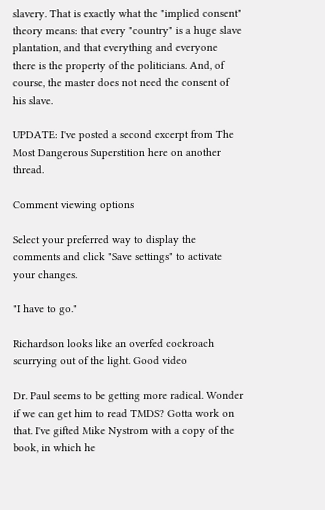slavery. That is exactly what the "implied consent" theory means: that every "country" is a huge slave plantation, and that everything and everyone there is the property of the politicians. And, of course, the master does not need the consent of his slave.

UPDATE: I've posted a second excerpt from The Most Dangerous Superstition here on another thread.

Comment viewing options

Select your preferred way to display the comments and click "Save settings" to activate your changes.

"I have to go."

Richardson looks like an overfed cockroach scurrying out of the light. Good video

Dr. Paul seems to be getting more radical. Wonder if we can get him to read TMDS? Gotta work on that. I've gifted Mike Nystrom with a copy of the book, in which he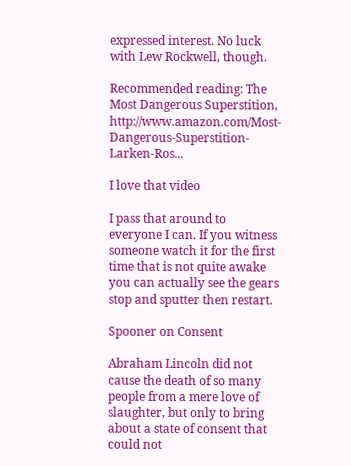expressed interest. No luck with Lew Rockwell, though.

Recommended reading: The Most Dangerous Superstition, http://www.amazon.com/Most-Dangerous-Superstition-Larken-Ros...

I love that video

I pass that around to everyone I can. If you witness someone watch it for the first time that is not quite awake you can actually see the gears stop and sputter then restart.

Spooner on Consent

Abraham Lincoln did not cause the death of so many people from a mere love of slaughter, but only to bring about a state of consent that could not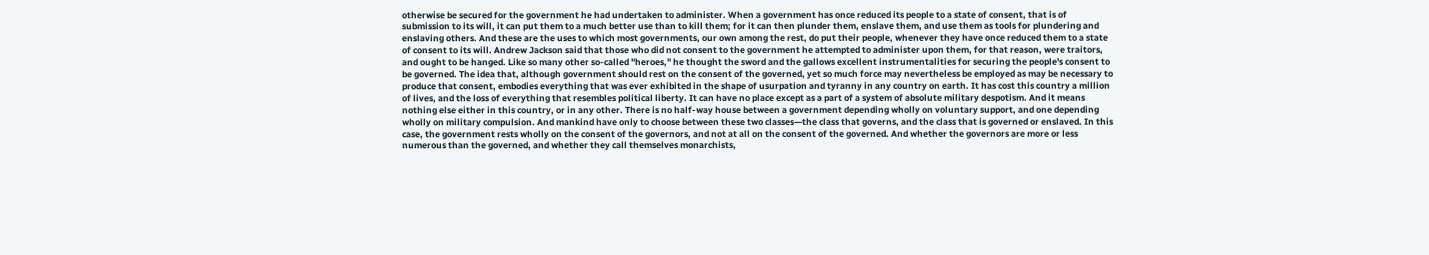otherwise be secured for the government he had undertaken to administer. When a government has once reduced its people to a state of consent, that is of submission to its will, it can put them to a much better use than to kill them; for it can then plunder them, enslave them, and use them as tools for plundering and enslaving others. And these are the uses to which most governments, our own among the rest, do put their people, whenever they have once reduced them to a state of consent to its will. Andrew Jackson said that those who did not consent to the government he attempted to administer upon them, for that reason, were traitors, and ought to be hanged. Like so many other so-called "heroes," he thought the sword and the gallows excellent instrumentalities for securing the people's consent to be governed. The idea that, although government should rest on the consent of the governed, yet so much force may nevertheless be employed as may be necessary to produce that consent, embodies everything that was ever exhibited in the shape of usurpation and tyranny in any country on earth. It has cost this country a million of lives, and the loss of everything that resembles political liberty. It can have no place except as a part of a system of absolute military despotism. And it means nothing else either in this country, or in any other. There is no half-way house between a government depending wholly on voluntary support, and one depending wholly on military compulsion. And mankind have only to choose between these two classes—the class that governs, and the class that is governed or enslaved. In this case, the government rests wholly on the consent of the governors, and not at all on the consent of the governed. And whether the governors are more or less numerous than the governed, and whether they call themselves monarchists,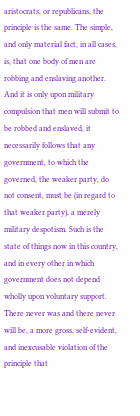aristocrats, or republicans, the principle is the same. The simple, and only material fact, in all cases, is, that one body of men are robbing and enslaving another. And it is only upon military compulsion that men will submit to be robbed and enslaved, it necessarily follows that any government, to which the governed, the weaker party, do not consent, must be (in regard to that weaker party), a merely military despotism. Such is the state of things now in this country, and in every other in which government does not depend wholly upon voluntary support. There never was and there never will be, a more gross, self-evident, and inexcusable violation of the principle that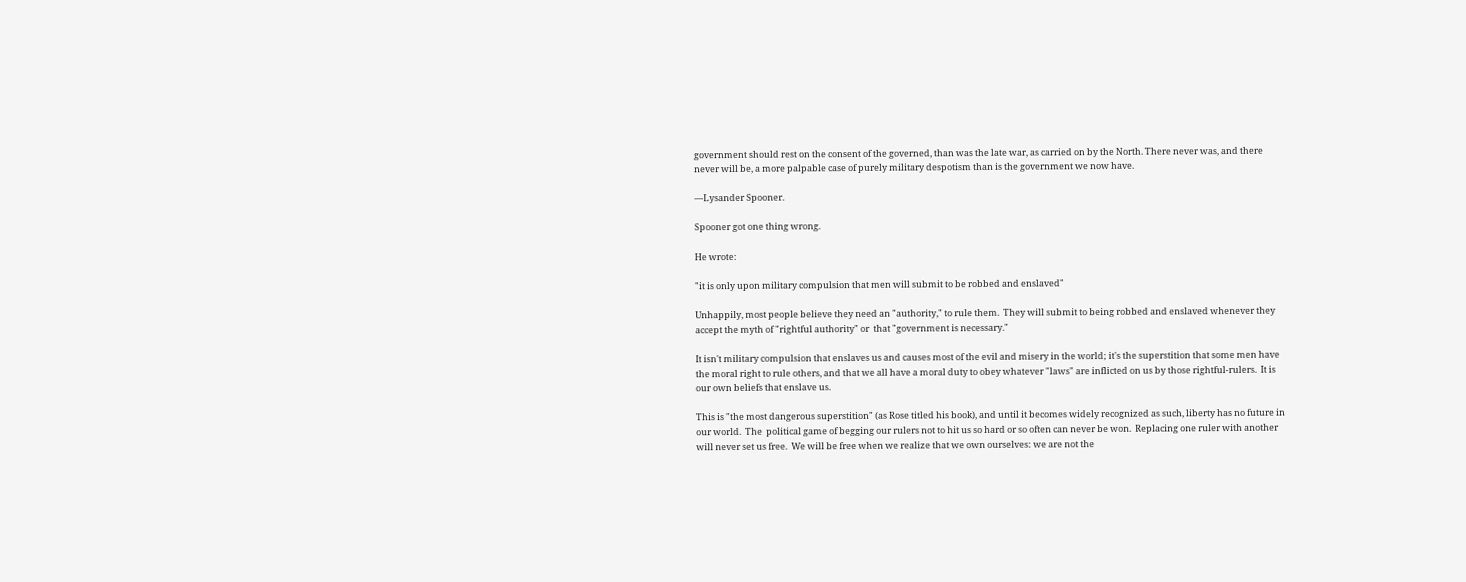government should rest on the consent of the governed, than was the late war, as carried on by the North. There never was, and there never will be, a more palpable case of purely military despotism than is the government we now have.

—Lysander Spooner.

Spooner got one thing wrong.

He wrote:

"it is only upon military compulsion that men will submit to be robbed and enslaved"

Unhappily, most people believe they need an "authority," to rule them.  They will submit to being robbed and enslaved whenever they accept the myth of "rightful authority" or  that "government is necessary."

It isn't military compulsion that enslaves us and causes most of the evil and misery in the world; it's the superstition that some men have the moral right to rule others, and that we all have a moral duty to obey whatever "laws" are inflicted on us by those rightful-rulers.  It is our own beliefs that enslave us.

This is "the most dangerous superstition" (as Rose titled his book), and until it becomes widely recognized as such, liberty has no future in our world.  The  political game of begging our rulers not to hit us so hard or so often can never be won.  Replacing one ruler with another will never set us free.  We will be free when we realize that we own ourselves: we are not the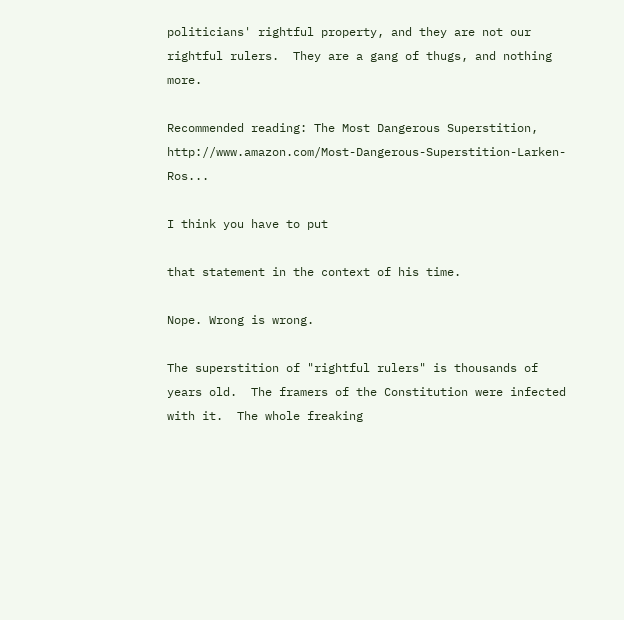politicians' rightful property, and they are not our rightful rulers.  They are a gang of thugs, and nothing more.

Recommended reading: The Most Dangerous Superstition, http://www.amazon.com/Most-Dangerous-Superstition-Larken-Ros...

I think you have to put

that statement in the context of his time.

Nope. Wrong is wrong.

The superstition of "rightful rulers" is thousands of years old.  The framers of the Constitution were infected with it.  The whole freaking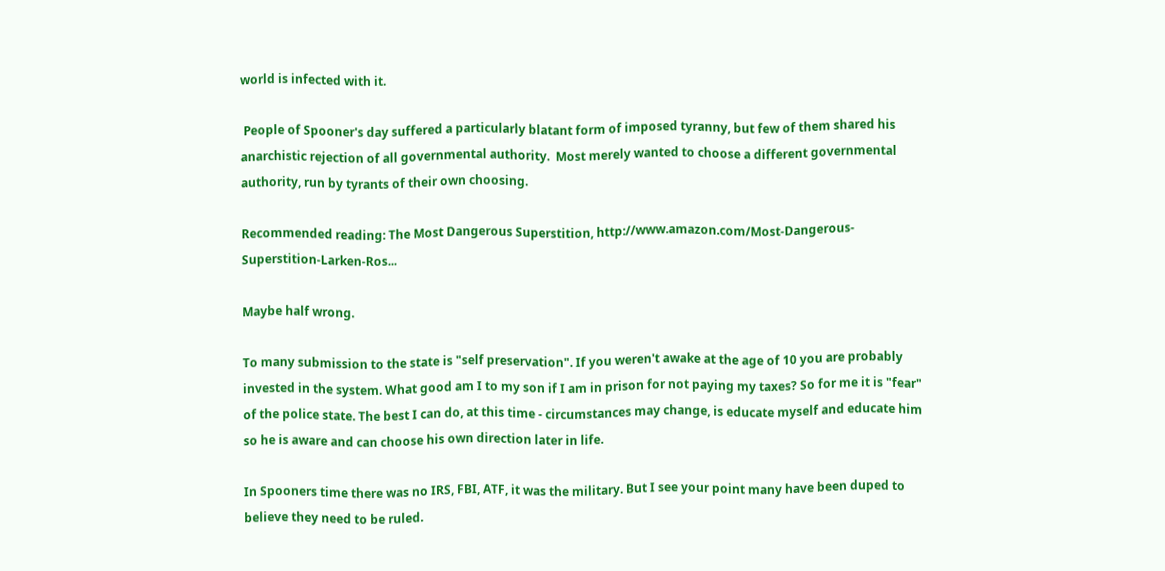world is infected with it.

 People of Spooner's day suffered a particularly blatant form of imposed tyranny, but few of them shared his anarchistic rejection of all governmental authority.  Most merely wanted to choose a different governmental authority, run by tyrants of their own choosing.

Recommended reading: The Most Dangerous Superstition, http://www.amazon.com/Most-Dangerous-Superstition-Larken-Ros...

Maybe half wrong.

To many submission to the state is "self preservation". If you weren't awake at the age of 10 you are probably invested in the system. What good am I to my son if I am in prison for not paying my taxes? So for me it is "fear" of the police state. The best I can do, at this time - circumstances may change, is educate myself and educate him so he is aware and can choose his own direction later in life.

In Spooners time there was no IRS, FBI, ATF, it was the military. But I see your point many have been duped to believe they need to be ruled.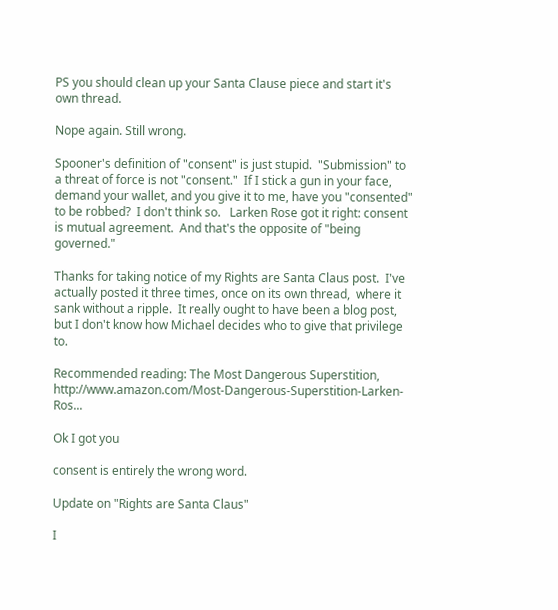PS you should clean up your Santa Clause piece and start it's own thread.

Nope again. Still wrong.

Spooner's definition of "consent" is just stupid.  "Submission" to a threat of force is not "consent."  If I stick a gun in your face, demand your wallet, and you give it to me, have you "consented" to be robbed?  I don't think so.   Larken Rose got it right: consent is mutual agreement.  And that's the opposite of "being governed."

Thanks for taking notice of my Rights are Santa Claus post.  I've actually posted it three times, once on its own thread,  where it sank without a ripple.  It really ought to have been a blog post, but I don't know how Michael decides who to give that privilege to.

Recommended reading: The Most Dangerous Superstition, http://www.amazon.com/Most-Dangerous-Superstition-Larken-Ros...

Ok I got you

consent is entirely the wrong word.

Update on "Rights are Santa Claus"

I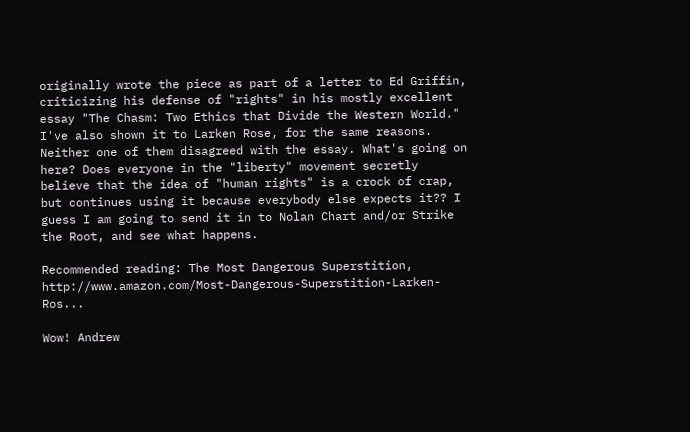originally wrote the piece as part of a letter to Ed Griffin, criticizing his defense of "rights" in his mostly excellent essay "The Chasm: Two Ethics that Divide the Western World." I've also shown it to Larken Rose, for the same reasons. Neither one of them disagreed with the essay. What's going on here? Does everyone in the "liberty" movement secretly believe that the idea of "human rights" is a crock of crap, but continues using it because everybody else expects it?? I guess I am going to send it in to Nolan Chart and/or Strike the Root, and see what happens.

Recommended reading: The Most Dangerous Superstition, http://www.amazon.com/Most-Dangerous-Superstition-Larken-Ros...

Wow! Andrew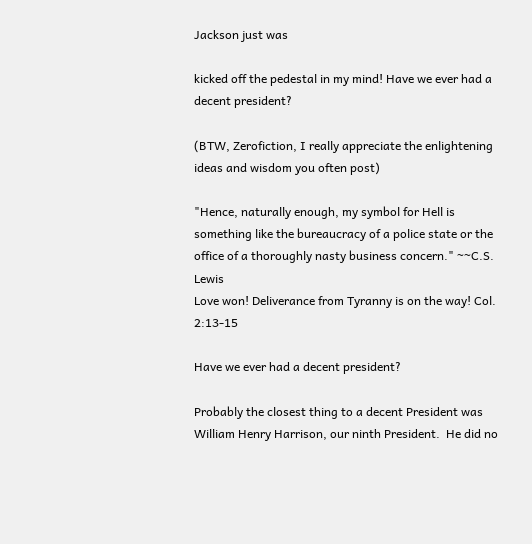Jackson just was

kicked off the pedestal in my mind! Have we ever had a decent president?

(BTW, Zerofiction, I really appreciate the enlightening ideas and wisdom you often post)

"Hence, naturally enough, my symbol for Hell is something like the bureaucracy of a police state or the office of a thoroughly nasty business concern." ~~C.S. Lewis
Love won! Deliverance from Tyranny is on the way! Col. 2:13-15

Have we ever had a decent president?

Probably the closest thing to a decent President was William Henry Harrison, our ninth President.  He did no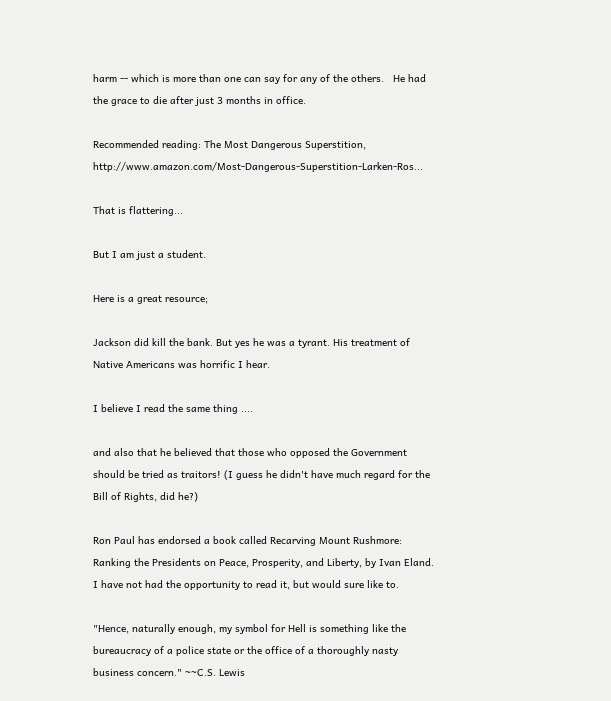harm -- which is more than one can say for any of the others.   He had the grace to die after just 3 months in office.

Recommended reading: The Most Dangerous Superstition, http://www.amazon.com/Most-Dangerous-Superstition-Larken-Ros...

That is flattering...

But I am just a student.

Here is a great resource;

Jackson did kill the bank. But yes he was a tyrant. His treatment of Native Americans was horrific I hear.

I believe I read the same thing ....

and also that he believed that those who opposed the Government should be tried as traitors! (I guess he didn't have much regard for the Bill of Rights, did he?)

Ron Paul has endorsed a book called Recarving Mount Rushmore: Ranking the Presidents on Peace, Prosperity, and Liberty, by Ivan Eland. I have not had the opportunity to read it, but would sure like to.

"Hence, naturally enough, my symbol for Hell is something like the bureaucracy of a police state or the office of a thoroughly nasty business concern." ~~C.S. Lewis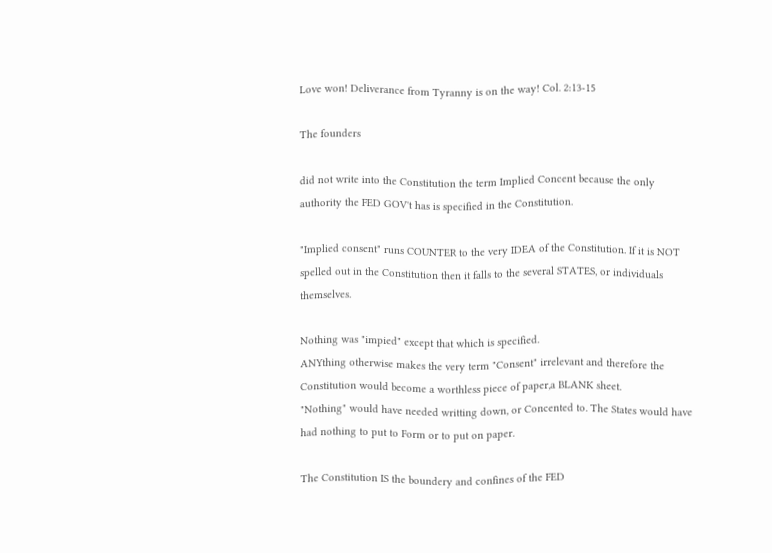Love won! Deliverance from Tyranny is on the way! Col. 2:13-15

The founders

did not write into the Constitution the term Implied Concent because the only authority the FED GOV't has is specified in the Constitution.

"Implied consent" runs COUNTER to the very IDEA of the Constitution. If it is NOT spelled out in the Constitution then it falls to the several STATES, or individuals themselves.

Nothing was "impied" except that which is specified.
ANYthing otherwise makes the very term "Consent" irrelevant and therefore the Constitution would become a worthless piece of paper,a BLANK sheet.
"Nothing" would have needed writting down, or Concented to. The States would have had nothing to put to Form or to put on paper.

The Constitution IS the boundery and confines of the FED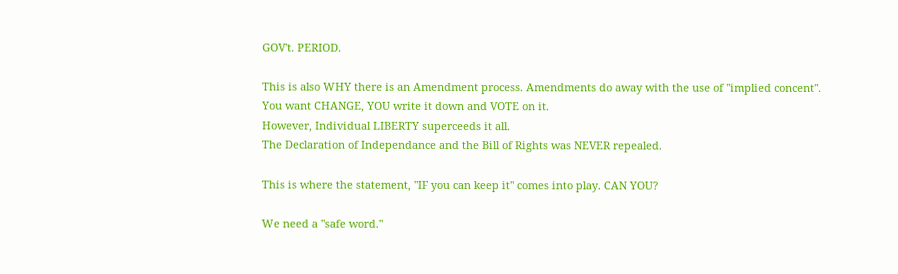GOV't. PERIOD.

This is also WHY there is an Amendment process. Amendments do away with the use of "implied concent".
You want CHANGE, YOU write it down and VOTE on it.
However, Individual LIBERTY superceeds it all.
The Declaration of Independance and the Bill of Rights was NEVER repealed.

This is where the statement, "IF you can keep it" comes into play. CAN YOU?

We need a "safe word."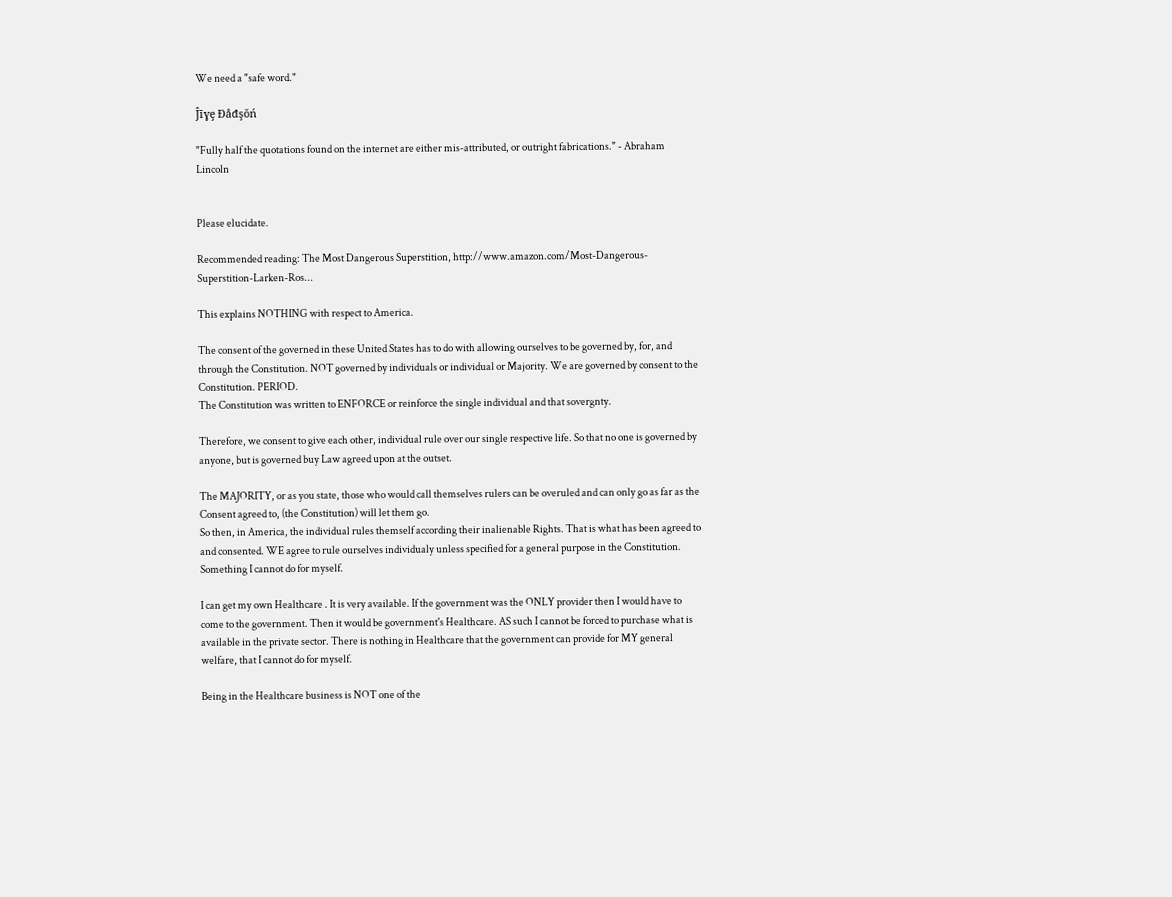We need a "safe word."

Ĵīɣȩ Ɖåđşŏń

"Fully half the quotations found on the internet are either mis-attributed, or outright fabrications." - Abraham Lincoln


Please elucidate.

Recommended reading: The Most Dangerous Superstition, http://www.amazon.com/Most-Dangerous-Superstition-Larken-Ros...

This explains NOTHING with respect to America.

The consent of the governed in these United States has to do with allowing ourselves to be governed by, for, and through the Constitution. NOT governed by individuals or individual or Majority. We are governed by consent to the Constitution. PERIOD.
The Constitution was written to ENFORCE or reinforce the single individual and that sovergnty.

Therefore, we consent to give each other, individual rule over our single respective life. So that no one is governed by anyone, but is governed buy Law agreed upon at the outset.

The MAJORITY, or as you state, those who would call themselves rulers can be overuled and can only go as far as the Consent agreed to, (the Constitution) will let them go.
So then, in America, the individual rules themself according their inalienable Rights. That is what has been agreed to and consented. WE agree to rule ourselves individualy unless specified for a general purpose in the Constitution. Something I cannot do for myself.

I can get my own Healthcare . It is very available. If the government was the ONLY provider then I would have to come to the government. Then it would be government's Healthcare. AS such I cannot be forced to purchase what is available in the private sector. There is nothing in Healthcare that the government can provide for MY general welfare, that I cannot do for myself.

Being in the Healthcare business is NOT one of the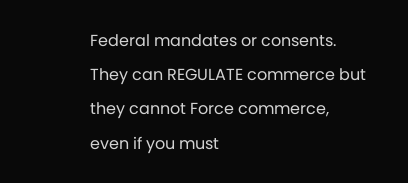Federal mandates or consents.
They can REGULATE commerce but they cannot Force commerce, even if you must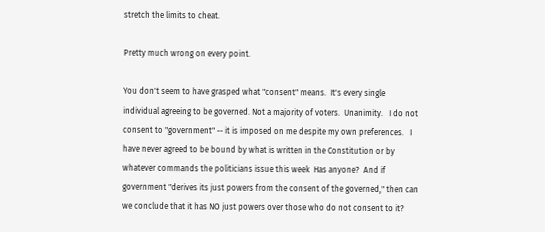stretch the limits to cheat.

Pretty much wrong on every point.

You don't seem to have grasped what "consent" means.  It's every single individual agreeing to be governed. Not a majority of voters.  Unanimity.   I do not consent to "government" -- it is imposed on me despite my own preferences.   I have never agreed to be bound by what is written in the Constitution or by whatever commands the politicians issue this week  Has anyone?  And if government "derives its just powers from the consent of the governed," then can we conclude that it has NO just powers over those who do not consent to it?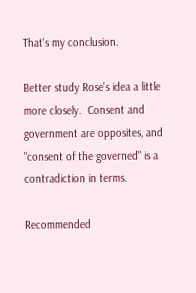That's my conclusion.

Better study Rose's idea a little more closely.  Consent and government are opposites, and "consent of the governed" is a contradiction in terms.

Recommended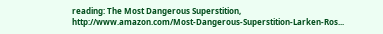reading: The Most Dangerous Superstition, http://www.amazon.com/Most-Dangerous-Superstition-Larken-Ros...